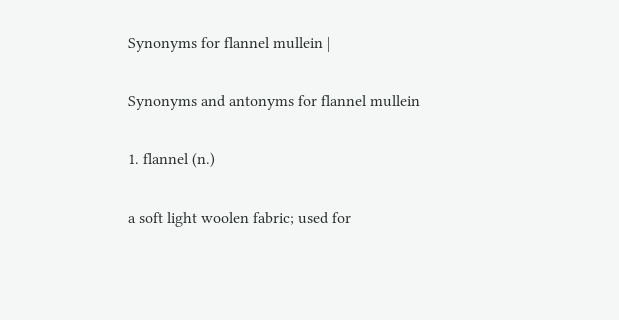Synonyms for flannel mullein |

Synonyms and antonyms for flannel mullein

1. flannel (n.)

a soft light woolen fabric; used for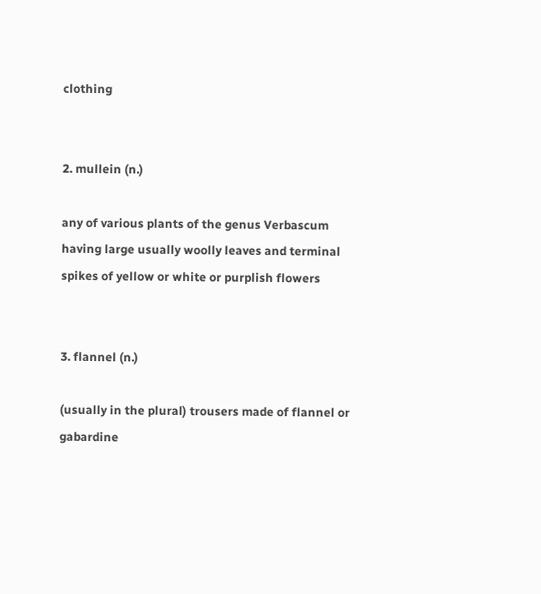clothing


2. mullein (n.)

any of various plants of the genus Verbascum having large usually woolly leaves and terminal spikes of yellow or white or purplish flowers


3. flannel (n.)

(usually in the plural) trousers made of flannel or gabardine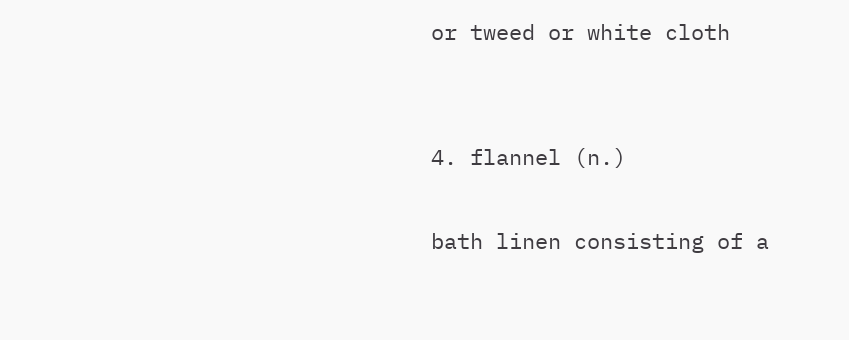or tweed or white cloth


4. flannel (n.)

bath linen consisting of a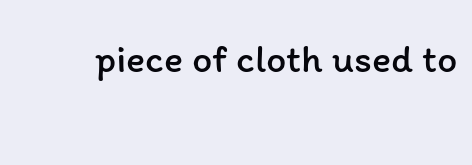piece of cloth used to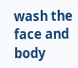wash the face and body